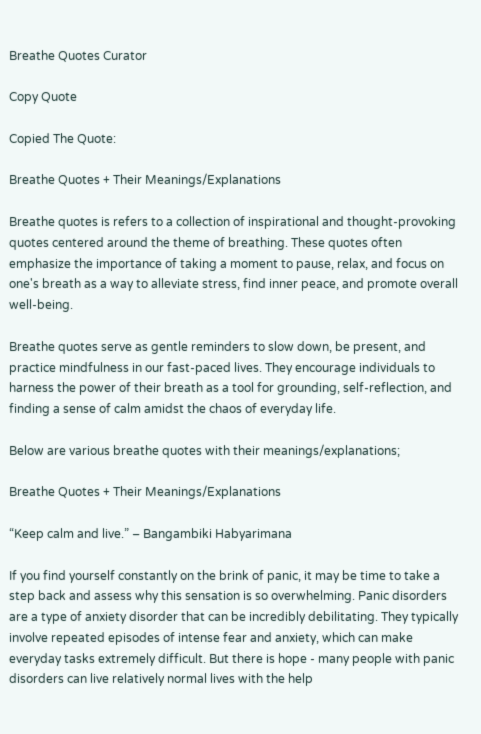Breathe Quotes Curator

Copy Quote

Copied The Quote:

Breathe Quotes + Their Meanings/Explanations

Breathe quotes is refers to a collection of inspirational and thought-provoking quotes centered around the theme of breathing. These quotes often emphasize the importance of taking a moment to pause, relax, and focus on one's breath as a way to alleviate stress, find inner peace, and promote overall well-being.

Breathe quotes serve as gentle reminders to slow down, be present, and practice mindfulness in our fast-paced lives. They encourage individuals to harness the power of their breath as a tool for grounding, self-reflection, and finding a sense of calm amidst the chaos of everyday life.

Below are various breathe quotes with their meanings/explanations;

Breathe Quotes + Their Meanings/Explanations

“Keep calm and live.” – Bangambiki Habyarimana

If you find yourself constantly on the brink of panic, it may be time to take a step back and assess why this sensation is so overwhelming. Panic disorders are a type of anxiety disorder that can be incredibly debilitating. They typically involve repeated episodes of intense fear and anxiety, which can make everyday tasks extremely difficult. But there is hope - many people with panic disorders can live relatively normal lives with the help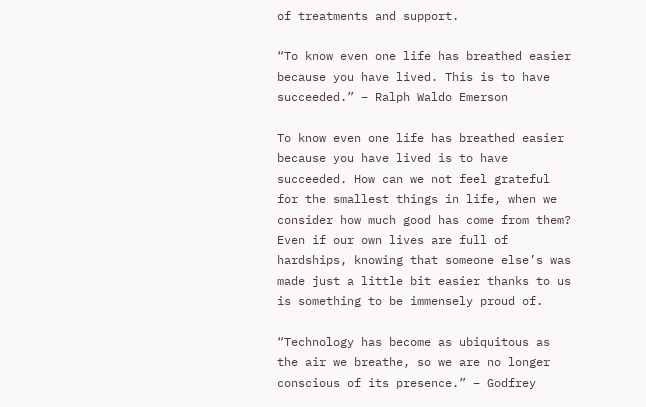of treatments and support.

“To know even one life has breathed easier because you have lived. This is to have succeeded.” – Ralph Waldo Emerson

To know even one life has breathed easier because you have lived is to have succeeded. How can we not feel grateful for the smallest things in life, when we consider how much good has come from them? Even if our own lives are full of hardships, knowing that someone else’s was made just a little bit easier thanks to us is something to be immensely proud of.

“Technology has become as ubiquitous as the air we breathe, so we are no longer conscious of its presence.” – Godfrey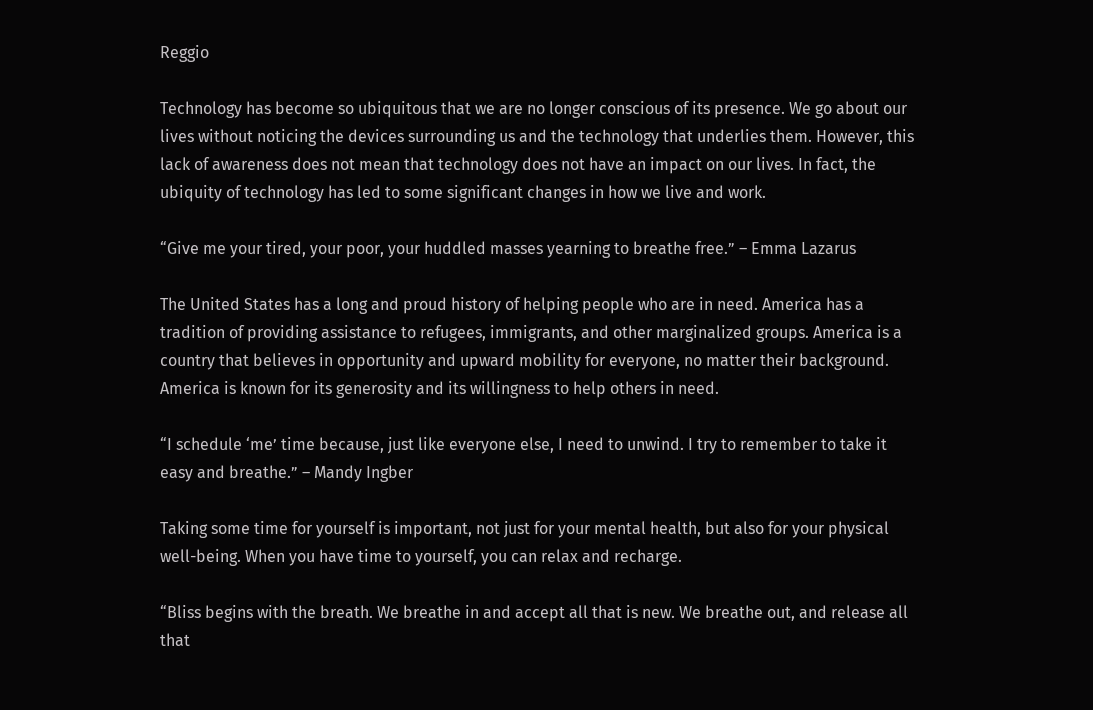Reggio

Technology has become so ubiquitous that we are no longer conscious of its presence. We go about our lives without noticing the devices surrounding us and the technology that underlies them. However, this lack of awareness does not mean that technology does not have an impact on our lives. In fact, the ubiquity of technology has led to some significant changes in how we live and work.

“Give me your tired, your poor, your huddled masses yearning to breathe free.” – Emma Lazarus

The United States has a long and proud history of helping people who are in need. America has a tradition of providing assistance to refugees, immigrants, and other marginalized groups. America is a country that believes in opportunity and upward mobility for everyone, no matter their background. America is known for its generosity and its willingness to help others in need.

“I schedule ‘me’ time because, just like everyone else, I need to unwind. I try to remember to take it easy and breathe.” – Mandy Ingber

Taking some time for yourself is important, not just for your mental health, but also for your physical well-being. When you have time to yourself, you can relax and recharge.

“Bliss begins with the breath. We breathe in and accept all that is new. We breathe out, and release all that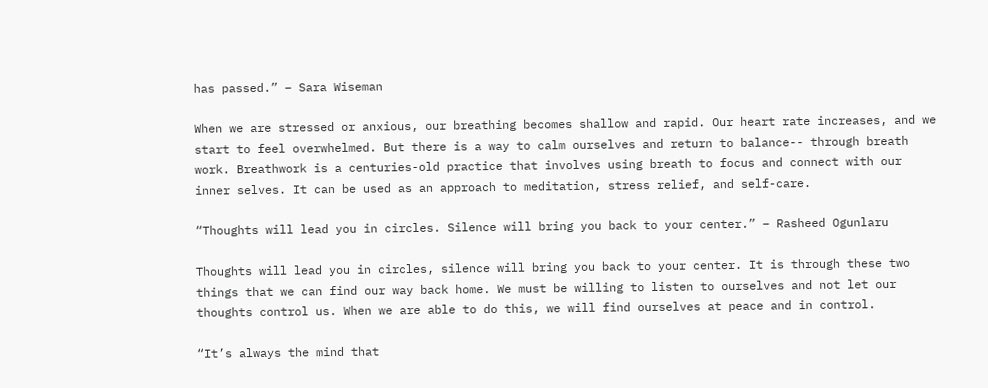has passed.” – Sara Wiseman

When we are stressed or anxious, our breathing becomes shallow and rapid. Our heart rate increases, and we start to feel overwhelmed. But there is a way to calm ourselves and return to balance-- through breath work. Breathwork is a centuries-old practice that involves using breath to focus and connect with our inner selves. It can be used as an approach to meditation, stress relief, and self-care.

“Thoughts will lead you in circles. Silence will bring you back to your center.” – Rasheed Ogunlaru

Thoughts will lead you in circles, silence will bring you back to your center. It is through these two things that we can find our way back home. We must be willing to listen to ourselves and not let our thoughts control us. When we are able to do this, we will find ourselves at peace and in control.

“It’s always the mind that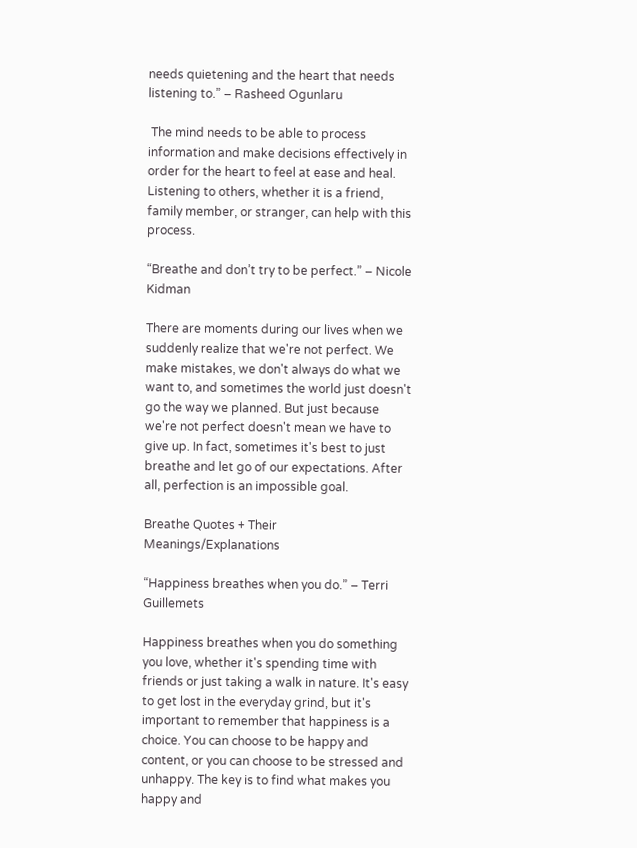needs quietening and the heart that needs listening to.” – Rasheed Ogunlaru

 The mind needs to be able to process information and make decisions effectively in order for the heart to feel at ease and heal. Listening to others, whether it is a friend, family member, or stranger, can help with this process.

“Breathe and don’t try to be perfect.” – Nicole Kidman

There are moments during our lives when we suddenly realize that we're not perfect. We make mistakes, we don't always do what we want to, and sometimes the world just doesn't go the way we planned. But just because we're not perfect doesn't mean we have to give up. In fact, sometimes it's best to just breathe and let go of our expectations. After all, perfection is an impossible goal.

Breathe Quotes + Their Meanings/Explanations

“Happiness breathes when you do.” – Terri Guillemets

Happiness breathes when you do something you love, whether it's spending time with friends or just taking a walk in nature. It's easy to get lost in the everyday grind, but it's important to remember that happiness is a choice. You can choose to be happy and content, or you can choose to be stressed and unhappy. The key is to find what makes you happy and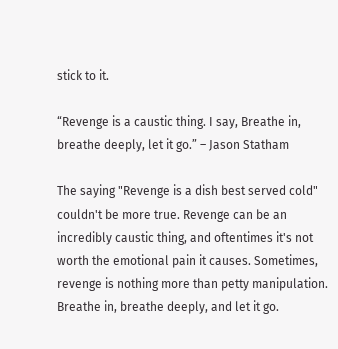stick to it.

“Revenge is a caustic thing. I say, Breathe in, breathe deeply, let it go.” – Jason Statham

The saying "Revenge is a dish best served cold" couldn't be more true. Revenge can be an incredibly caustic thing, and oftentimes it's not worth the emotional pain it causes. Sometimes, revenge is nothing more than petty manipulation. Breathe in, breathe deeply, and let it go.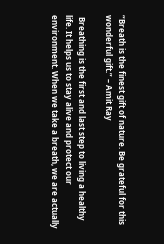“Breath is the finest gift of nature. Be grateful for this wonderful gift.” – Amit Ray

 Breathing is the first and last step to living a healthy life. It helps us to stay alive and protect our environment. When we take a breath, we are actually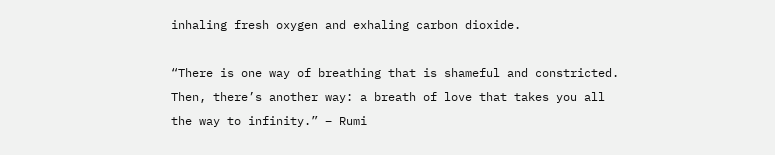inhaling fresh oxygen and exhaling carbon dioxide.

“There is one way of breathing that is shameful and constricted. Then, there’s another way: a breath of love that takes you all the way to infinity.” – Rumi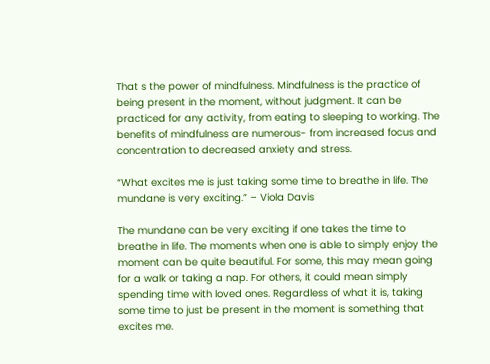That s the power of mindfulness. Mindfulness is the practice of being present in the moment, without judgment. It can be practiced for any activity, from eating to sleeping to working. The benefits of mindfulness are numerous- from increased focus and concentration to decreased anxiety and stress.

“What excites me is just taking some time to breathe in life. The mundane is very exciting.” – Viola Davis

The mundane can be very exciting if one takes the time to breathe in life. The moments when one is able to simply enjoy the moment can be quite beautiful. For some, this may mean going for a walk or taking a nap. For others, it could mean simply spending time with loved ones. Regardless of what it is, taking some time to just be present in the moment is something that excites me.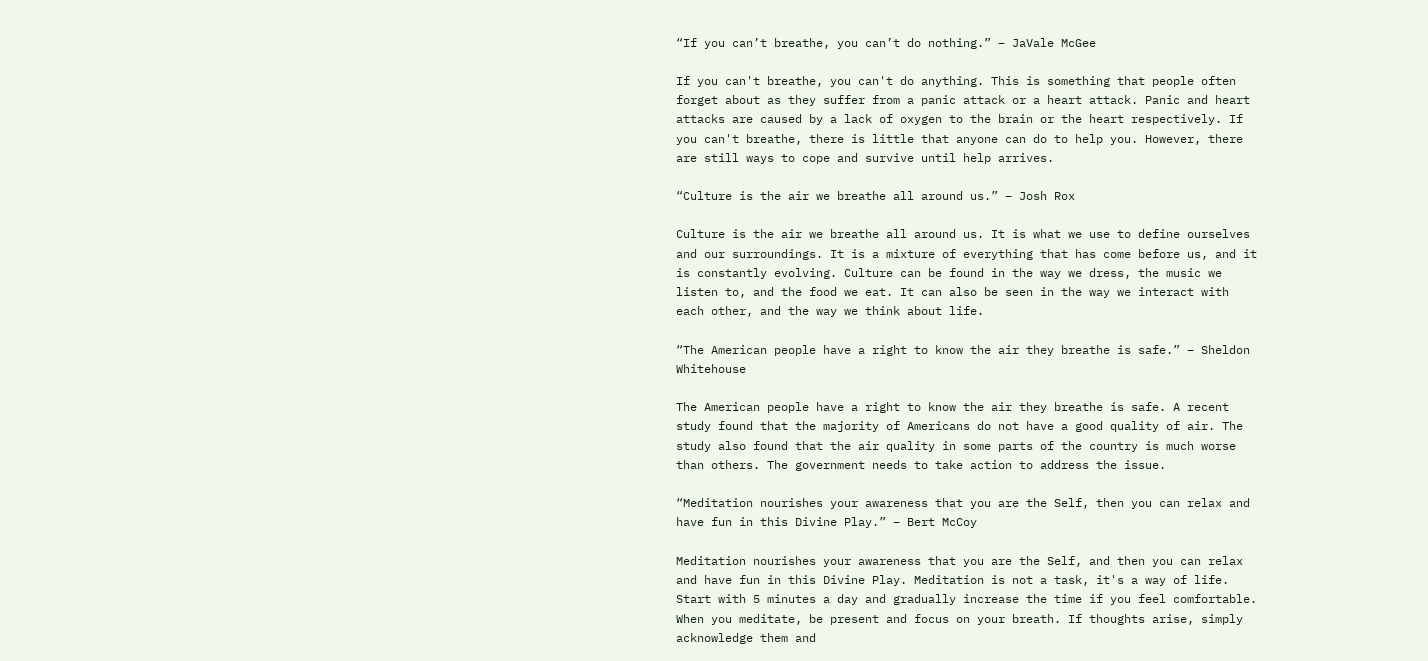“If you can’t breathe, you can’t do nothing.” – JaVale McGee

If you can't breathe, you can't do anything. This is something that people often forget about as they suffer from a panic attack or a heart attack. Panic and heart attacks are caused by a lack of oxygen to the brain or the heart respectively. If you can't breathe, there is little that anyone can do to help you. However, there are still ways to cope and survive until help arrives.

“Culture is the air we breathe all around us.” – Josh Rox

Culture is the air we breathe all around us. It is what we use to define ourselves and our surroundings. It is a mixture of everything that has come before us, and it is constantly evolving. Culture can be found in the way we dress, the music we listen to, and the food we eat. It can also be seen in the way we interact with each other, and the way we think about life.

“The American people have a right to know the air they breathe is safe.” – Sheldon Whitehouse

The American people have a right to know the air they breathe is safe. A recent study found that the majority of Americans do not have a good quality of air. The study also found that the air quality in some parts of the country is much worse than others. The government needs to take action to address the issue.

“Meditation nourishes your awareness that you are the Self, then you can relax and have fun in this Divine Play.” – Bert McCoy

Meditation nourishes your awareness that you are the Self, and then you can relax and have fun in this Divine Play. Meditation is not a task, it's a way of life. Start with 5 minutes a day and gradually increase the time if you feel comfortable. When you meditate, be present and focus on your breath. If thoughts arise, simply acknowledge them and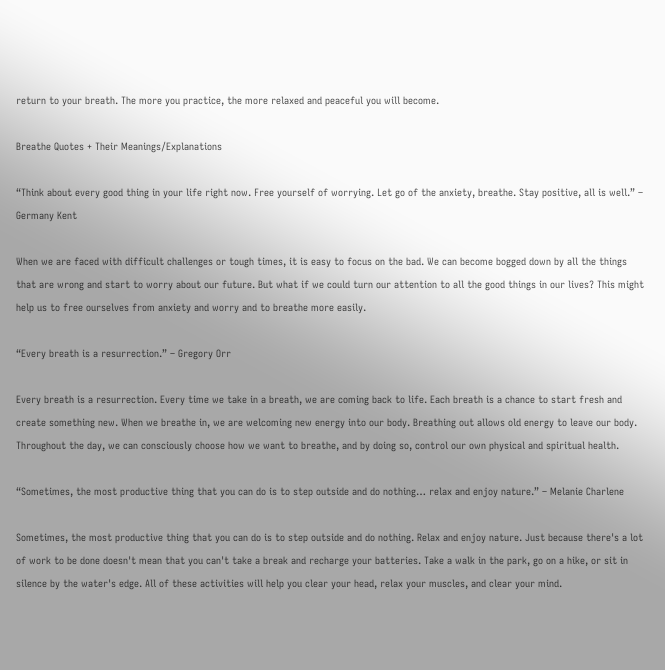return to your breath. The more you practice, the more relaxed and peaceful you will become.

Breathe Quotes + Their Meanings/Explanations

“Think about every good thing in your life right now. Free yourself of worrying. Let go of the anxiety, breathe. Stay positive, all is well.” – Germany Kent

When we are faced with difficult challenges or tough times, it is easy to focus on the bad. We can become bogged down by all the things that are wrong and start to worry about our future. But what if we could turn our attention to all the good things in our lives? This might help us to free ourselves from anxiety and worry and to breathe more easily.

“Every breath is a resurrection.” – Gregory Orr

Every breath is a resurrection. Every time we take in a breath, we are coming back to life. Each breath is a chance to start fresh and create something new. When we breathe in, we are welcoming new energy into our body. Breathing out allows old energy to leave our body. Throughout the day, we can consciously choose how we want to breathe, and by doing so, control our own physical and spiritual health.

“Sometimes, the most productive thing that you can do is to step outside and do nothing… relax and enjoy nature.” – Melanie Charlene

Sometimes, the most productive thing that you can do is to step outside and do nothing. Relax and enjoy nature. Just because there's a lot of work to be done doesn't mean that you can't take a break and recharge your batteries. Take a walk in the park, go on a hike, or sit in silence by the water's edge. All of these activities will help you clear your head, relax your muscles, and clear your mind.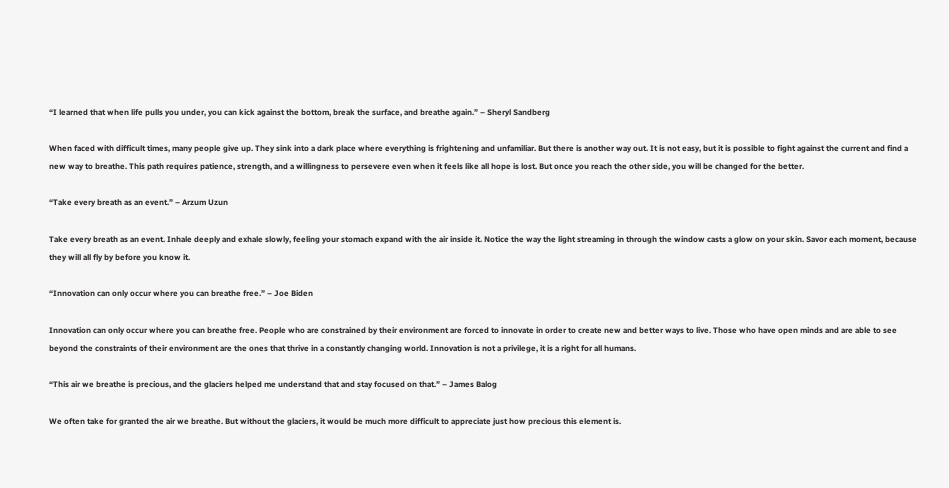“I learned that when life pulls you under, you can kick against the bottom, break the surface, and breathe again.” – Sheryl Sandberg

When faced with difficult times, many people give up. They sink into a dark place where everything is frightening and unfamiliar. But there is another way out. It is not easy, but it is possible to fight against the current and find a new way to breathe. This path requires patience, strength, and a willingness to persevere even when it feels like all hope is lost. But once you reach the other side, you will be changed for the better.

“Take every breath as an event.” – Arzum Uzun

Take every breath as an event. Inhale deeply and exhale slowly, feeling your stomach expand with the air inside it. Notice the way the light streaming in through the window casts a glow on your skin. Savor each moment, because they will all fly by before you know it.

“Innovation can only occur where you can breathe free.” – Joe Biden

Innovation can only occur where you can breathe free. People who are constrained by their environment are forced to innovate in order to create new and better ways to live. Those who have open minds and are able to see beyond the constraints of their environment are the ones that thrive in a constantly changing world. Innovation is not a privilege, it is a right for all humans.

“This air we breathe is precious, and the glaciers helped me understand that and stay focused on that.” – James Balog

We often take for granted the air we breathe. But without the glaciers, it would be much more difficult to appreciate just how precious this element is.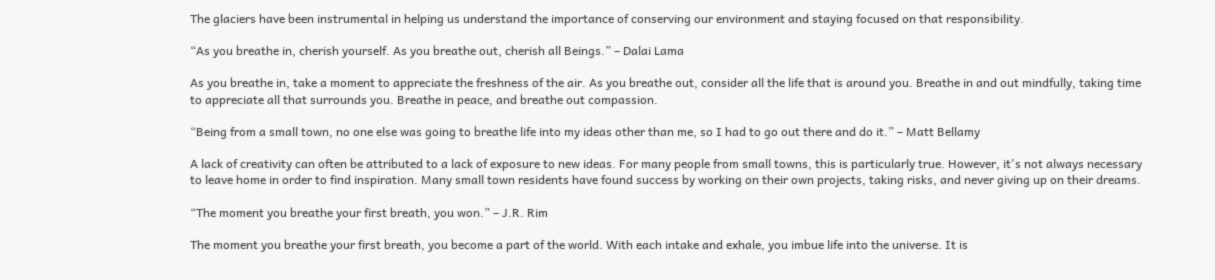The glaciers have been instrumental in helping us understand the importance of conserving our environment and staying focused on that responsibility.

“As you breathe in, cherish yourself. As you breathe out, cherish all Beings.” – Dalai Lama

As you breathe in, take a moment to appreciate the freshness of the air. As you breathe out, consider all the life that is around you. Breathe in and out mindfully, taking time to appreciate all that surrounds you. Breathe in peace, and breathe out compassion.

“Being from a small town, no one else was going to breathe life into my ideas other than me, so I had to go out there and do it.” – Matt Bellamy

A lack of creativity can often be attributed to a lack of exposure to new ideas. For many people from small towns, this is particularly true. However, it's not always necessary to leave home in order to find inspiration. Many small town residents have found success by working on their own projects, taking risks, and never giving up on their dreams.

“The moment you breathe your first breath, you won.” – J.R. Rim

The moment you breathe your first breath, you become a part of the world. With each intake and exhale, you imbue life into the universe. It is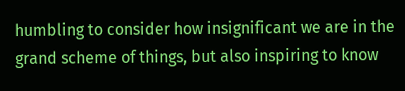humbling to consider how insignificant we are in the grand scheme of things, but also inspiring to know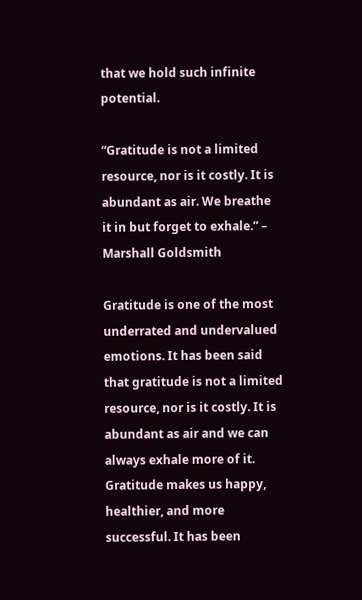that we hold such infinite potential.

“Gratitude is not a limited resource, nor is it costly. It is abundant as air. We breathe it in but forget to exhale.” – Marshall Goldsmith

Gratitude is one of the most underrated and undervalued emotions. It has been said that gratitude is not a limited resource, nor is it costly. It is abundant as air and we can always exhale more of it. Gratitude makes us happy, healthier, and more successful. It has been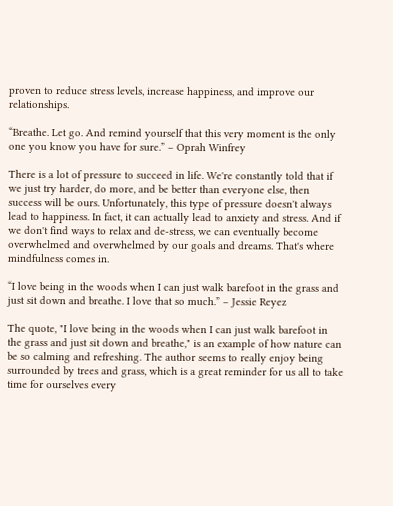proven to reduce stress levels, increase happiness, and improve our relationships.

“Breathe. Let go. And remind yourself that this very moment is the only one you know you have for sure.” – Oprah Winfrey

There is a lot of pressure to succeed in life. We're constantly told that if we just try harder, do more, and be better than everyone else, then success will be ours. Unfortunately, this type of pressure doesn't always lead to happiness. In fact, it can actually lead to anxiety and stress. And if we don't find ways to relax and de-stress, we can eventually become overwhelmed and overwhelmed by our goals and dreams. That's where mindfulness comes in.

“I love being in the woods when I can just walk barefoot in the grass and just sit down and breathe. I love that so much.” – Jessie Reyez

The quote, "I love being in the woods when I can just walk barefoot in the grass and just sit down and breathe," is an example of how nature can be so calming and refreshing. The author seems to really enjoy being surrounded by trees and grass, which is a great reminder for us all to take time for ourselves every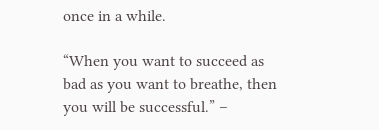once in a while.

“When you want to succeed as bad as you want to breathe, then you will be successful.” –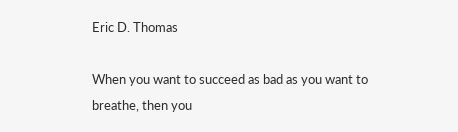Eric D. Thomas

When you want to succeed as bad as you want to breathe, then you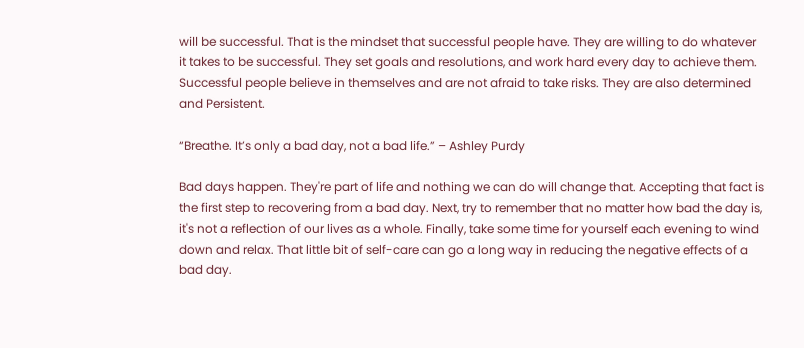will be successful. That is the mindset that successful people have. They are willing to do whatever it takes to be successful. They set goals and resolutions, and work hard every day to achieve them. Successful people believe in themselves and are not afraid to take risks. They are also determined and Persistent.

“Breathe. It’s only a bad day, not a bad life.” – Ashley Purdy

Bad days happen. They're part of life and nothing we can do will change that. Accepting that fact is the first step to recovering from a bad day. Next, try to remember that no matter how bad the day is, it's not a reflection of our lives as a whole. Finally, take some time for yourself each evening to wind down and relax. That little bit of self-care can go a long way in reducing the negative effects of a bad day.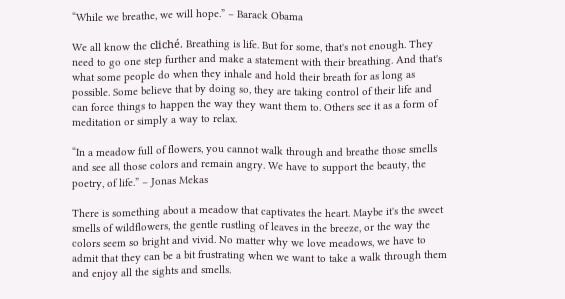“While we breathe, we will hope.” – Barack Obama

We all know the cliché. Breathing is life. But for some, that's not enough. They need to go one step further and make a statement with their breathing. And that's what some people do when they inhale and hold their breath for as long as possible. Some believe that by doing so, they are taking control of their life and can force things to happen the way they want them to. Others see it as a form of meditation or simply a way to relax.

“In a meadow full of flowers, you cannot walk through and breathe those smells and see all those colors and remain angry. We have to support the beauty, the poetry, of life.” – Jonas Mekas

There is something about a meadow that captivates the heart. Maybe it's the sweet smells of wildflowers, the gentle rustling of leaves in the breeze, or the way the colors seem so bright and vivid. No matter why we love meadows, we have to admit that they can be a bit frustrating when we want to take a walk through them and enjoy all the sights and smells.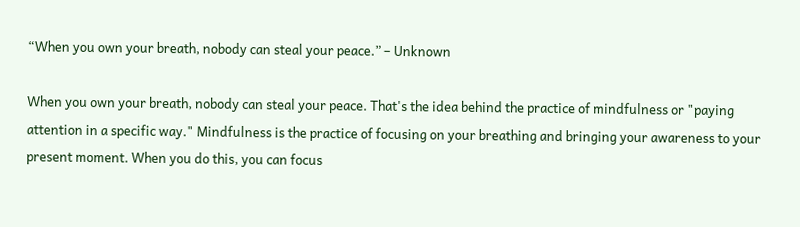“When you own your breath, nobody can steal your peace.” – Unknown

When you own your breath, nobody can steal your peace. That's the idea behind the practice of mindfulness or "paying attention in a specific way." Mindfulness is the practice of focusing on your breathing and bringing your awareness to your present moment. When you do this, you can focus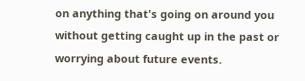on anything that's going on around you without getting caught up in the past or worrying about future events.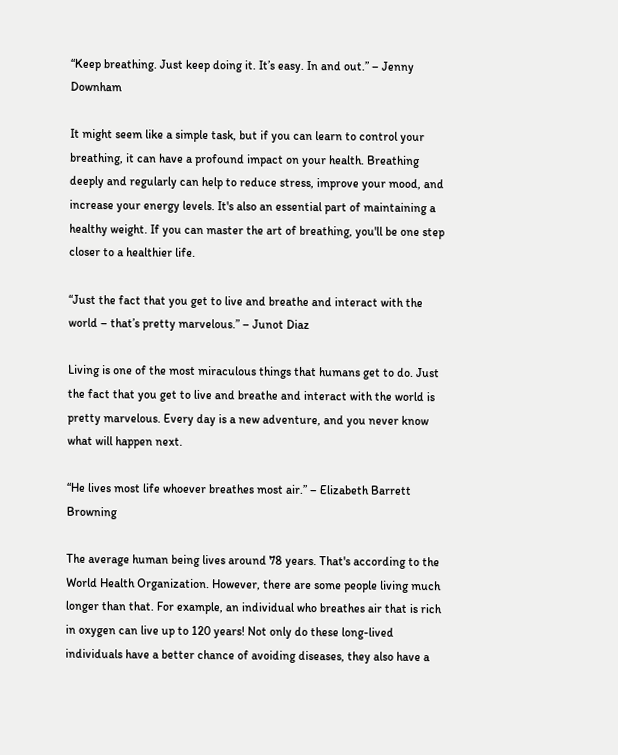“Keep breathing. Just keep doing it. It’s easy. In and out.” – Jenny Downham

It might seem like a simple task, but if you can learn to control your breathing, it can have a profound impact on your health. Breathing deeply and regularly can help to reduce stress, improve your mood, and increase your energy levels. It's also an essential part of maintaining a healthy weight. If you can master the art of breathing, you'll be one step closer to a healthier life.

“Just the fact that you get to live and breathe and interact with the world – that’s pretty marvelous.” – Junot Diaz

Living is one of the most miraculous things that humans get to do. Just the fact that you get to live and breathe and interact with the world is pretty marvelous. Every day is a new adventure, and you never know what will happen next.

“He lives most life whoever breathes most air.” – Elizabeth Barrett Browning

The average human being lives around 78 years. That's according to the World Health Organization. However, there are some people living much longer than that. For example, an individual who breathes air that is rich in oxygen can live up to 120 years! Not only do these long-lived individuals have a better chance of avoiding diseases, they also have a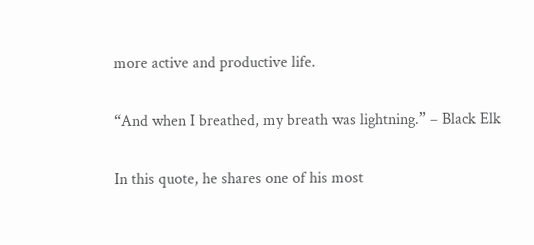more active and productive life.

“And when I breathed, my breath was lightning.” – Black Elk

In this quote, he shares one of his most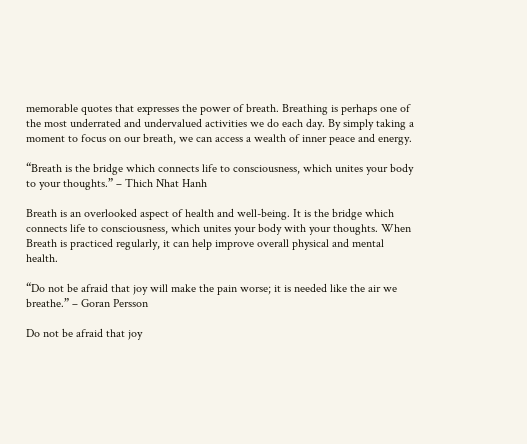memorable quotes that expresses the power of breath. Breathing is perhaps one of the most underrated and undervalued activities we do each day. By simply taking a moment to focus on our breath, we can access a wealth of inner peace and energy.

“Breath is the bridge which connects life to consciousness, which unites your body to your thoughts.” – Thich Nhat Hanh

Breath is an overlooked aspect of health and well-being. It is the bridge which connects life to consciousness, which unites your body with your thoughts. When Breath is practiced regularly, it can help improve overall physical and mental health.

“Do not be afraid that joy will make the pain worse; it is needed like the air we breathe.” – Goran Persson

Do not be afraid that joy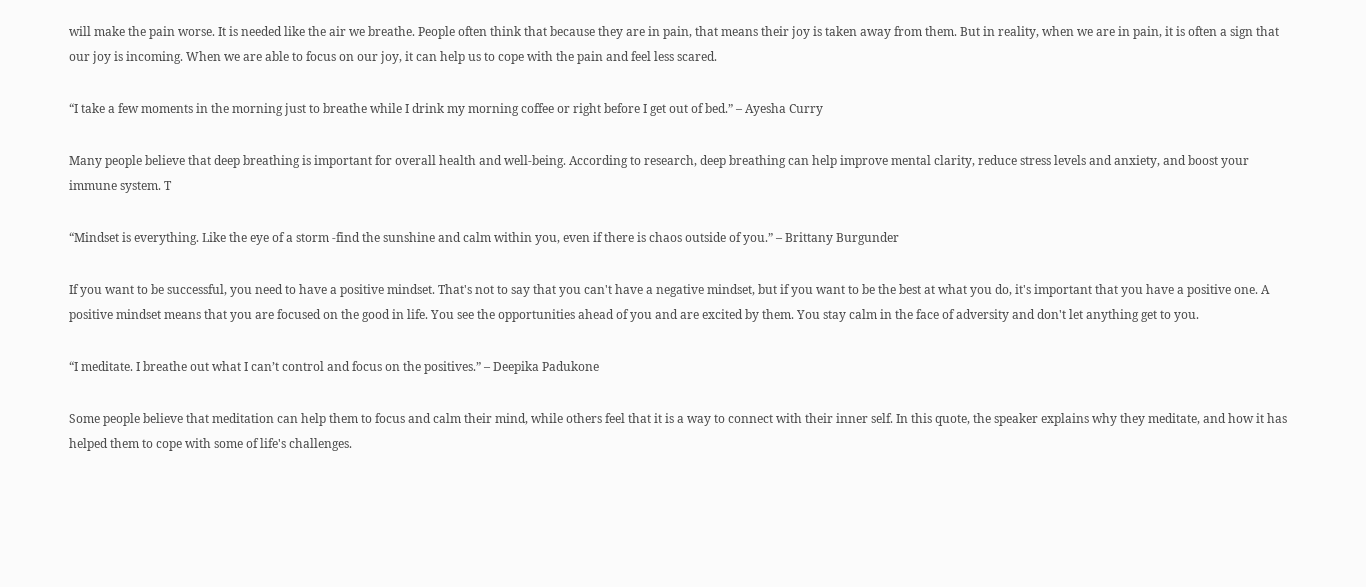will make the pain worse. It is needed like the air we breathe. People often think that because they are in pain, that means their joy is taken away from them. But in reality, when we are in pain, it is often a sign that our joy is incoming. When we are able to focus on our joy, it can help us to cope with the pain and feel less scared.

“I take a few moments in the morning just to breathe while I drink my morning coffee or right before I get out of bed.” – Ayesha Curry

Many people believe that deep breathing is important for overall health and well-being. According to research, deep breathing can help improve mental clarity, reduce stress levels and anxiety, and boost your immune system. T

“Mindset is everything. Like the eye of a storm -find the sunshine and calm within you, even if there is chaos outside of you.” – Brittany Burgunder

If you want to be successful, you need to have a positive mindset. That's not to say that you can't have a negative mindset, but if you want to be the best at what you do, it's important that you have a positive one. A positive mindset means that you are focused on the good in life. You see the opportunities ahead of you and are excited by them. You stay calm in the face of adversity and don't let anything get to you.

“I meditate. I breathe out what I can’t control and focus on the positives.” – Deepika Padukone

Some people believe that meditation can help them to focus and calm their mind, while others feel that it is a way to connect with their inner self. In this quote, the speaker explains why they meditate, and how it has helped them to cope with some of life's challenges.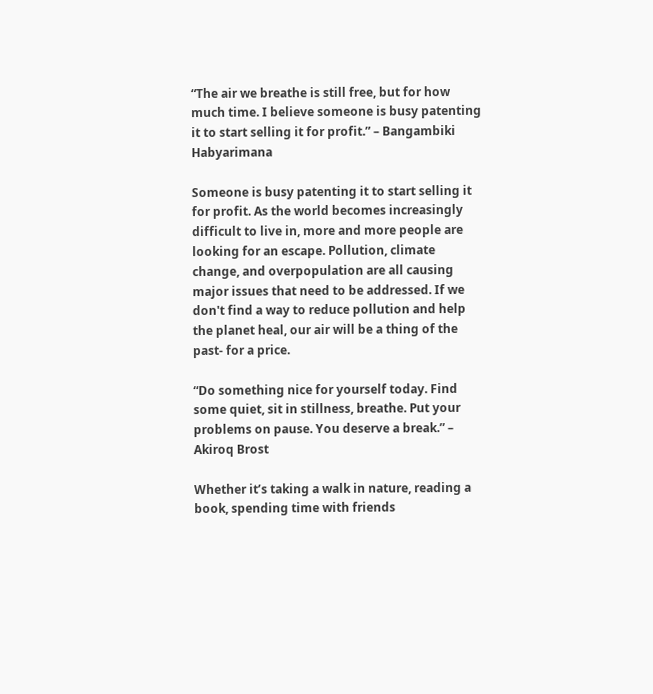“The air we breathe is still free, but for how much time. I believe someone is busy patenting it to start selling it for profit.” – Bangambiki Habyarimana

Someone is busy patenting it to start selling it for profit. As the world becomes increasingly difficult to live in, more and more people are looking for an escape. Pollution, climate change, and overpopulation are all causing major issues that need to be addressed. If we don't find a way to reduce pollution and help the planet heal, our air will be a thing of the past- for a price.

“Do something nice for yourself today. Find some quiet, sit in stillness, breathe. Put your problems on pause. You deserve a break.” – Akiroq Brost

Whether it’s taking a walk in nature, reading a book, spending time with friends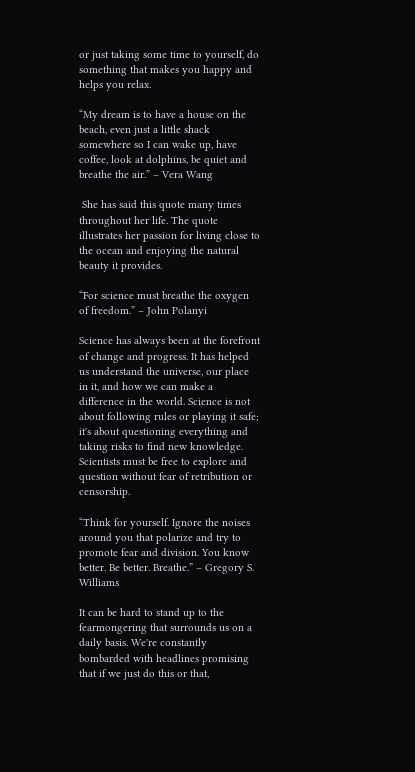or just taking some time to yourself, do something that makes you happy and helps you relax.

“My dream is to have a house on the beach, even just a little shack somewhere so I can wake up, have coffee, look at dolphins, be quiet and breathe the air.” – Vera Wang

 She has said this quote many times throughout her life. The quote illustrates her passion for living close to the ocean and enjoying the natural beauty it provides.

“For science must breathe the oxygen of freedom.” – John Polanyi

Science has always been at the forefront of change and progress. It has helped us understand the universe, our place in it, and how we can make a difference in the world. Science is not about following rules or playing it safe; it's about questioning everything and taking risks to find new knowledge. Scientists must be free to explore and question without fear of retribution or censorship.

“Think for yourself. Ignore the noises around you that polarize and try to promote fear and division. You know better. Be better. Breathe.” – Gregory S. Williams

It can be hard to stand up to the fearmongering that surrounds us on a daily basis. We're constantly bombarded with headlines promising that if we just do this or that,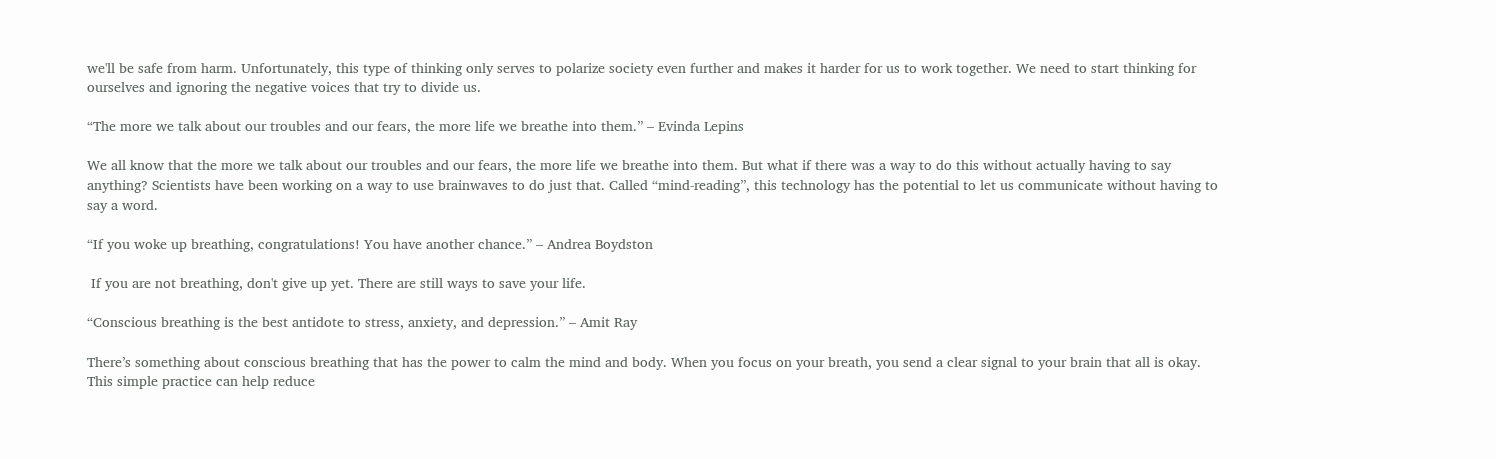we'll be safe from harm. Unfortunately, this type of thinking only serves to polarize society even further and makes it harder for us to work together. We need to start thinking for ourselves and ignoring the negative voices that try to divide us.

“The more we talk about our troubles and our fears, the more life we breathe into them.” – Evinda Lepins

We all know that the more we talk about our troubles and our fears, the more life we breathe into them. But what if there was a way to do this without actually having to say anything? Scientists have been working on a way to use brainwaves to do just that. Called “mind-reading”, this technology has the potential to let us communicate without having to say a word.

“If you woke up breathing, congratulations! You have another chance.” – Andrea Boydston

 If you are not breathing, don't give up yet. There are still ways to save your life.

“Conscious breathing is the best antidote to stress, anxiety, and depression.” – Amit Ray

There’s something about conscious breathing that has the power to calm the mind and body. When you focus on your breath, you send a clear signal to your brain that all is okay. This simple practice can help reduce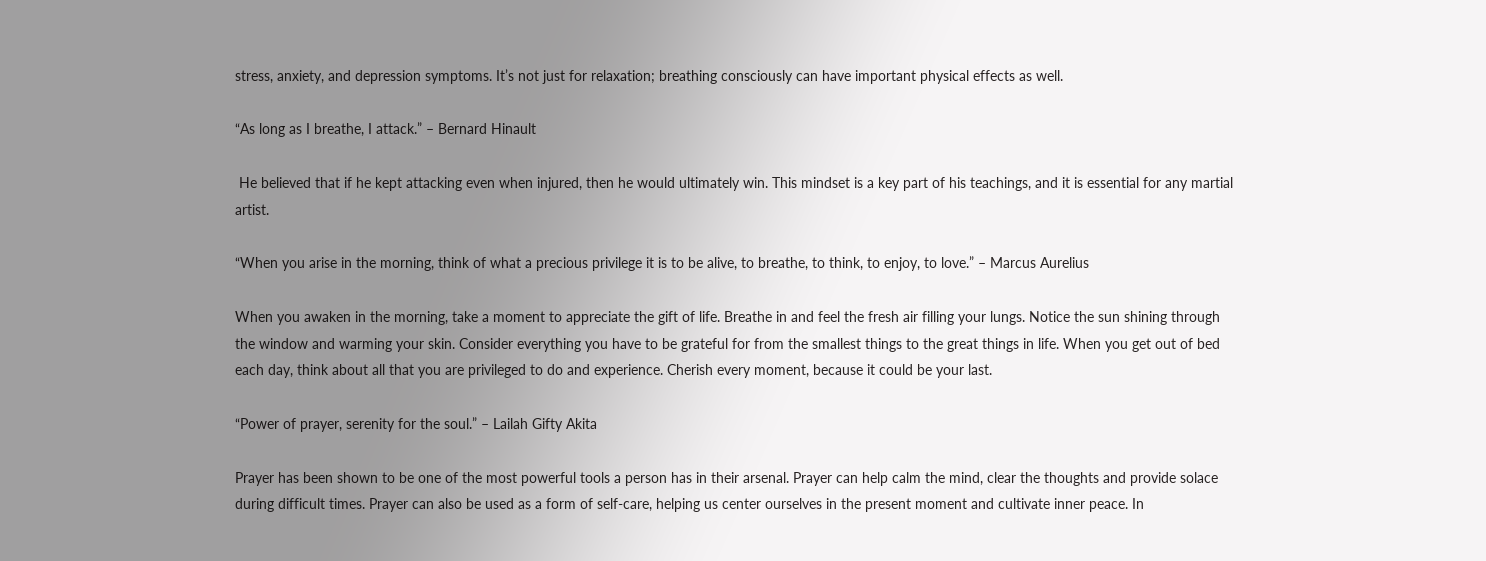stress, anxiety, and depression symptoms. It’s not just for relaxation; breathing consciously can have important physical effects as well.

“As long as I breathe, I attack.” – Bernard Hinault

 He believed that if he kept attacking even when injured, then he would ultimately win. This mindset is a key part of his teachings, and it is essential for any martial artist.

“When you arise in the morning, think of what a precious privilege it is to be alive, to breathe, to think, to enjoy, to love.” – Marcus Aurelius

When you awaken in the morning, take a moment to appreciate the gift of life. Breathe in and feel the fresh air filling your lungs. Notice the sun shining through the window and warming your skin. Consider everything you have to be grateful for from the smallest things to the great things in life. When you get out of bed each day, think about all that you are privileged to do and experience. Cherish every moment, because it could be your last.

“Power of prayer, serenity for the soul.” – Lailah Gifty Akita

Prayer has been shown to be one of the most powerful tools a person has in their arsenal. Prayer can help calm the mind, clear the thoughts and provide solace during difficult times. Prayer can also be used as a form of self-care, helping us center ourselves in the present moment and cultivate inner peace. In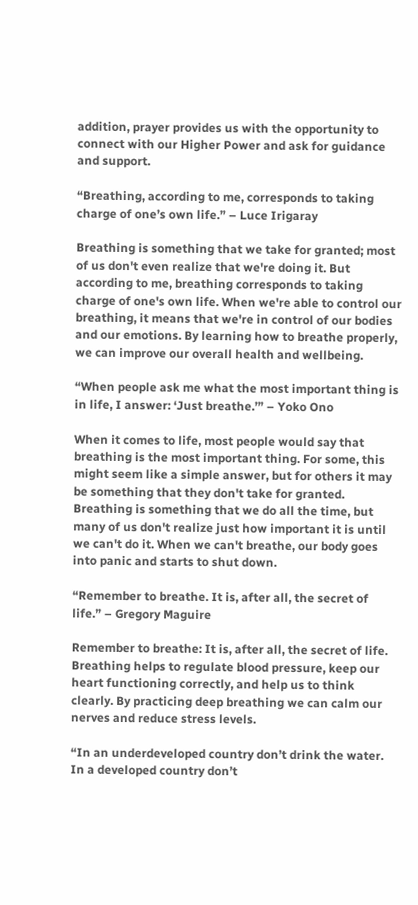addition, prayer provides us with the opportunity to connect with our Higher Power and ask for guidance and support.

“Breathing, according to me, corresponds to taking charge of one’s own life.” – Luce Irigaray

Breathing is something that we take for granted; most of us don't even realize that we're doing it. But according to me, breathing corresponds to taking charge of one's own life. When we're able to control our breathing, it means that we're in control of our bodies and our emotions. By learning how to breathe properly, we can improve our overall health and wellbeing.

“When people ask me what the most important thing is in life, I answer: ‘Just breathe.’” – Yoko Ono

When it comes to life, most people would say that breathing is the most important thing. For some, this might seem like a simple answer, but for others it may be something that they don't take for granted. Breathing is something that we do all the time, but many of us don't realize just how important it is until we can't do it. When we can't breathe, our body goes into panic and starts to shut down.

“Remember to breathe. It is, after all, the secret of life.” – Gregory Maguire

Remember to breathe: It is, after all, the secret of life. Breathing helps to regulate blood pressure, keep our heart functioning correctly, and help us to think clearly. By practicing deep breathing we can calm our nerves and reduce stress levels.

“In an underdeveloped country don’t drink the water. In a developed country don’t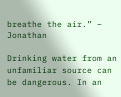breathe the air.” – Jonathan

Drinking water from an unfamiliar source can be dangerous. In an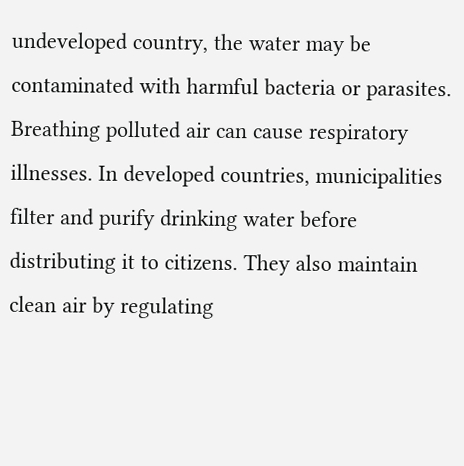undeveloped country, the water may be contaminated with harmful bacteria or parasites. Breathing polluted air can cause respiratory illnesses. In developed countries, municipalities filter and purify drinking water before distributing it to citizens. They also maintain clean air by regulating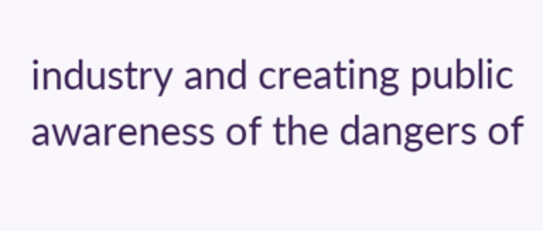industry and creating public awareness of the dangers of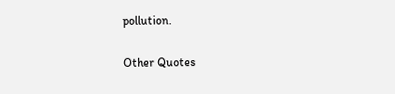pollution.

Other Quotes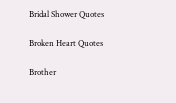Bridal Shower Quotes

Broken Heart Quotes

Brother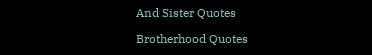And Sister Quotes

Brotherhood Quotes